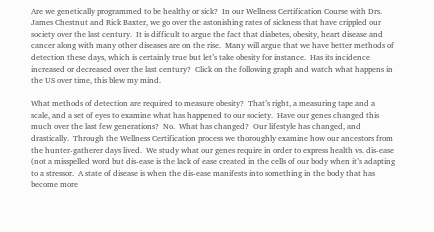Are we genetically programmed to be healthy or sick?  In our Wellness Certification Course with Drs. James Chestnut and Rick Baxter, we go over the astonishing rates of sickness that have crippled our society over the last century.  It is difficult to argue the fact that diabetes, obesity, heart disease and cancer along with many other diseases are on the rise.  Many will argue that we have better methods of detection these days, which is certainly true but let’s take obesity for instance.  Has its incidence increased or decreased over the last century?  Click on the following graph and watch what happens in the US over time, this blew my mind.

What methods of detection are required to measure obesity?  That’s right, a measuring tape and a scale, and a set of eyes to examine what has happened to our society.  Have our genes changed this much over the last few generations?  No.  What has changed?  Our lifestyle has changed, and drastically.  Through the Wellness Certification process we thoroughly examine how our ancestors from the hunter-gatherer days lived.  We study what our genes require in order to express health vs. dis-ease (not a misspelled word but dis-ease is the lack of ease created in the cells of our body when it’s adapting to a stressor.  A state of disease is when the dis-ease manifests into something in the body that has become more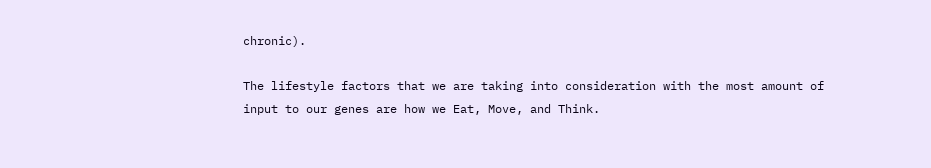chronic).

The lifestyle factors that we are taking into consideration with the most amount of input to our genes are how we Eat, Move, and Think.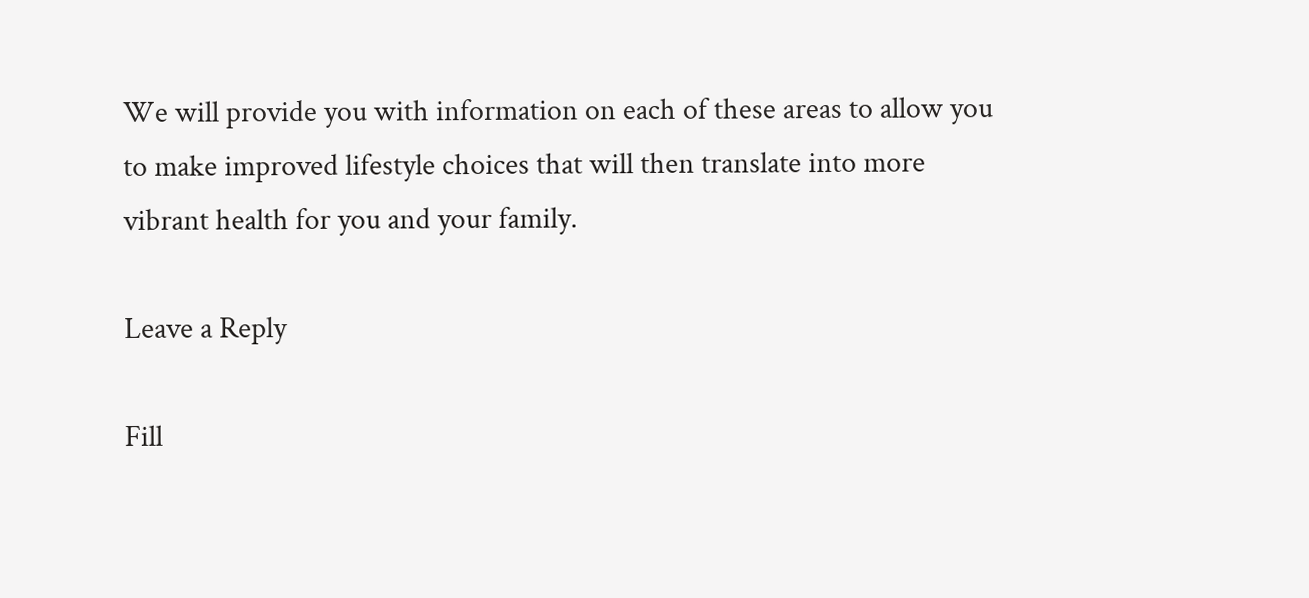We will provide you with information on each of these areas to allow you to make improved lifestyle choices that will then translate into more vibrant health for you and your family.

Leave a Reply

Fill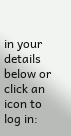in your details below or click an icon to log in: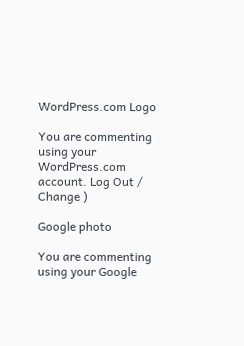WordPress.com Logo

You are commenting using your WordPress.com account. Log Out /  Change )

Google photo

You are commenting using your Google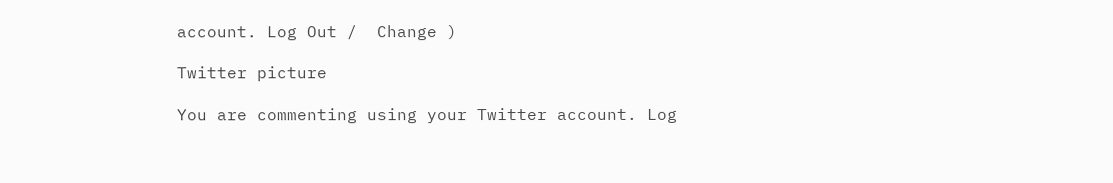account. Log Out /  Change )

Twitter picture

You are commenting using your Twitter account. Log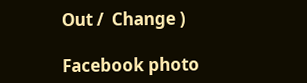Out /  Change )

Facebook photo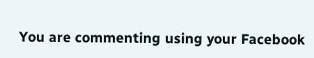You are commenting using your Facebook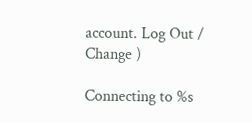account. Log Out /  Change )

Connecting to %s